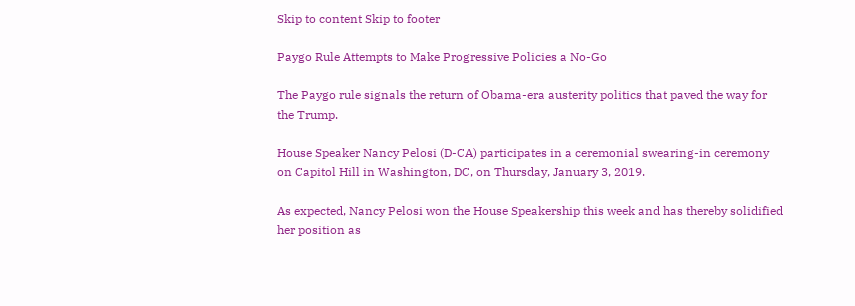Skip to content Skip to footer

Paygo Rule Attempts to Make Progressive Policies a No-Go

The Paygo rule signals the return of Obama-era austerity politics that paved the way for the Trump.

House Speaker Nancy Pelosi (D-CA) participates in a ceremonial swearing-in ceremony on Capitol Hill in Washington, DC, on Thursday, January 3, 2019.

As expected, Nancy Pelosi won the House Speakership this week and has thereby solidified her position as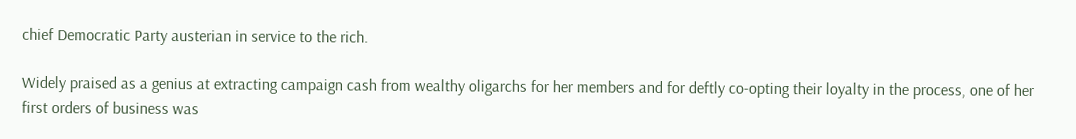chief Democratic Party austerian in service to the rich.

Widely praised as a genius at extracting campaign cash from wealthy oligarchs for her members and for deftly co-opting their loyalty in the process, one of her first orders of business was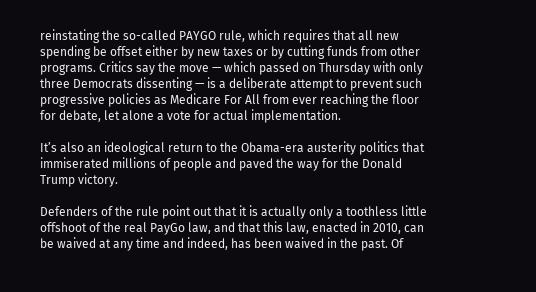reinstating the so-called PAYGO rule, which requires that all new spending be offset either by new taxes or by cutting funds from other programs. Critics say the move — which passed on Thursday with only three Democrats dissenting — is a deliberate attempt to prevent such progressive policies as Medicare For All from ever reaching the floor for debate, let alone a vote for actual implementation.

It’s also an ideological return to the Obama-era austerity politics that immiserated millions of people and paved the way for the Donald Trump victory.

Defenders of the rule point out that it is actually only a toothless little offshoot of the real PayGo law, and that this law, enacted in 2010, can be waived at any time and indeed, has been waived in the past. Of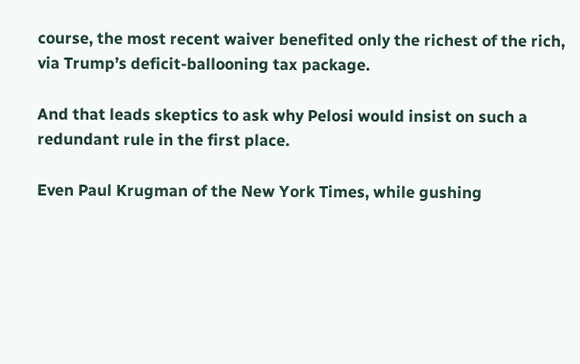course, the most recent waiver benefited only the richest of the rich, via Trump’s deficit-ballooning tax package.

And that leads skeptics to ask why Pelosi would insist on such a redundant rule in the first place.

Even Paul Krugman of the New York Times, while gushing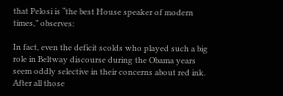that Pelosi is “the best House speaker of modern times,” observes:

In fact, even the deficit scolds who played such a big role in Beltway discourse during the Obama years seem oddly selective in their concerns about red ink. After all those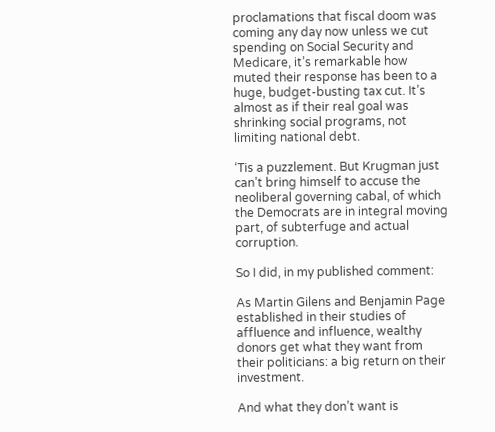proclamations that fiscal doom was coming any day now unless we cut spending on Social Security and Medicare, it’s remarkable how muted their response has been to a huge, budget-busting tax cut. It’s almost as if their real goal was shrinking social programs, not limiting national debt.

‘Tis a puzzlement. But Krugman just can’t bring himself to accuse the neoliberal governing cabal, of which the Democrats are in integral moving part, of subterfuge and actual corruption.

So I did, in my published comment:

As Martin Gilens and Benjamin Page established in their studies of affluence and influence, wealthy donors get what they want from their politicians: a big return on their investment.

And what they don’t want is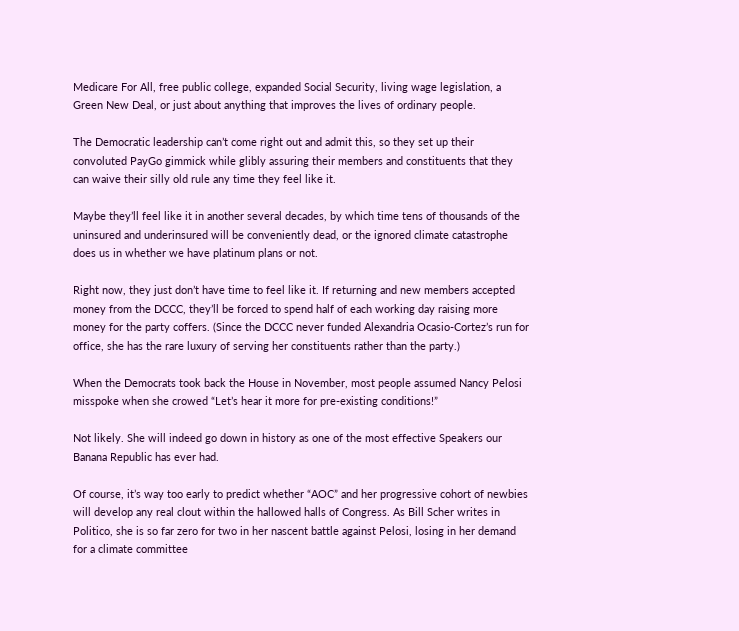Medicare For All, free public college, expanded Social Security, living wage legislation, a Green New Deal, or just about anything that improves the lives of ordinary people.

The Democratic leadership can’t come right out and admit this, so they set up their convoluted PayGo gimmick while glibly assuring their members and constituents that they can waive their silly old rule any time they feel like it.

Maybe they’ll feel like it in another several decades, by which time tens of thousands of the uninsured and underinsured will be conveniently dead, or the ignored climate catastrophe does us in whether we have platinum plans or not.

Right now, they just don’t have time to feel like it. If returning and new members accepted money from the DCCC, they’ll be forced to spend half of each working day raising more money for the party coffers. (Since the DCCC never funded Alexandria Ocasio-Cortez’s run for office, she has the rare luxury of serving her constituents rather than the party.)

When the Democrats took back the House in November, most people assumed Nancy Pelosi misspoke when she crowed “Let’s hear it more for pre-existing conditions!”

Not likely. She will indeed go down in history as one of the most effective Speakers our Banana Republic has ever had.

Of course, it’s way too early to predict whether “AOC” and her progressive cohort of newbies will develop any real clout within the hallowed halls of Congress. As Bill Scher writes in Politico, she is so far zero for two in her nascent battle against Pelosi, losing in her demand for a climate committee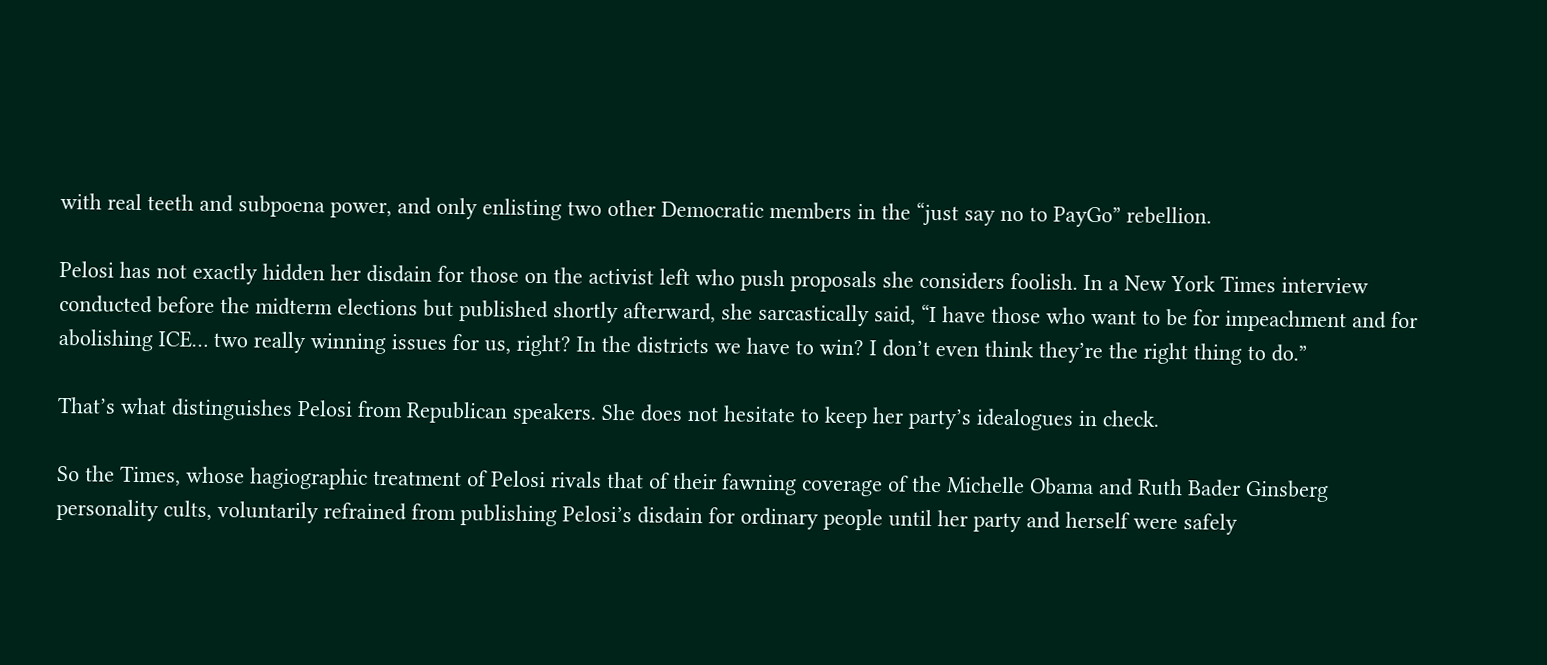with real teeth and subpoena power, and only enlisting two other Democratic members in the “just say no to PayGo” rebellion.

Pelosi has not exactly hidden her disdain for those on the activist left who push proposals she considers foolish. In a New York Times interview conducted before the midterm elections but published shortly afterward, she sarcastically said, “I have those who want to be for impeachment and for abolishing ICE… two really winning issues for us, right? In the districts we have to win? I don’t even think they’re the right thing to do.”

That’s what distinguishes Pelosi from Republican speakers. She does not hesitate to keep her party’s idealogues in check.

So the Times, whose hagiographic treatment of Pelosi rivals that of their fawning coverage of the Michelle Obama and Ruth Bader Ginsberg personality cults, voluntarily refrained from publishing Pelosi’s disdain for ordinary people until her party and herself were safely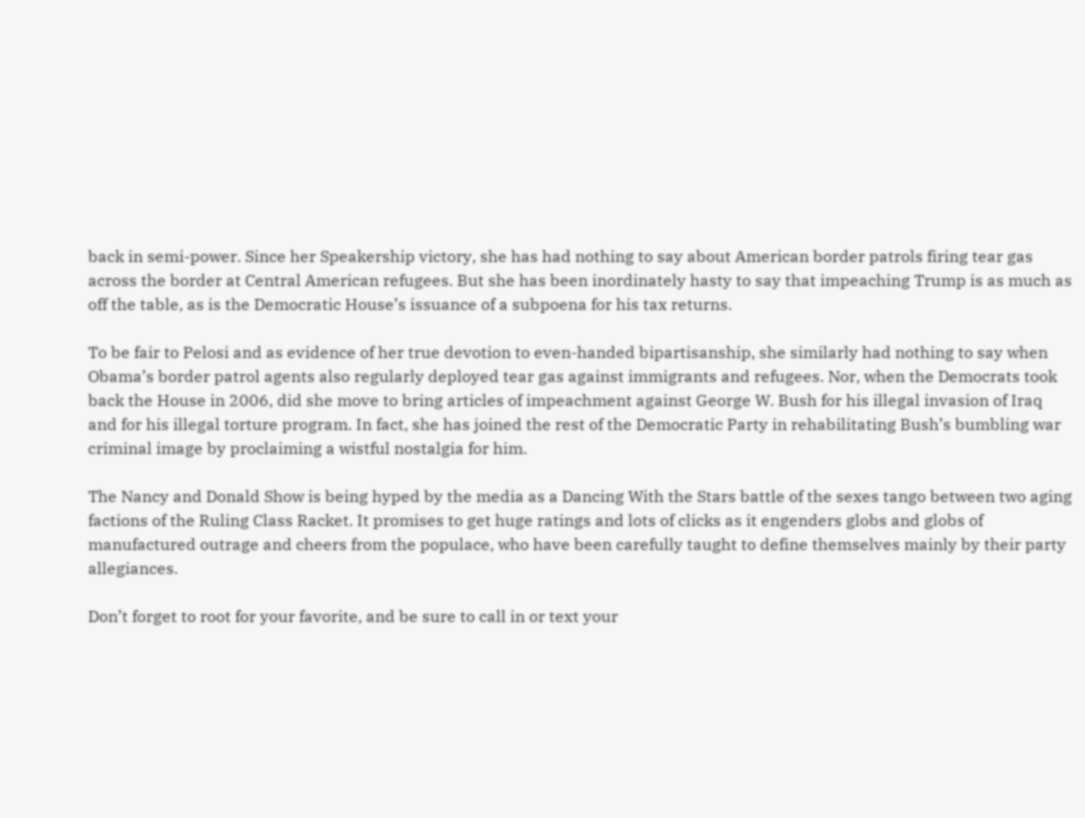back in semi-power. Since her Speakership victory, she has had nothing to say about American border patrols firing tear gas across the border at Central American refugees. But she has been inordinately hasty to say that impeaching Trump is as much as off the table, as is the Democratic House’s issuance of a subpoena for his tax returns.

To be fair to Pelosi and as evidence of her true devotion to even-handed bipartisanship, she similarly had nothing to say when Obama’s border patrol agents also regularly deployed tear gas against immigrants and refugees. Nor, when the Democrats took back the House in 2006, did she move to bring articles of impeachment against George W. Bush for his illegal invasion of Iraq and for his illegal torture program. In fact, she has joined the rest of the Democratic Party in rehabilitating Bush’s bumbling war criminal image by proclaiming a wistful nostalgia for him.

The Nancy and Donald Show is being hyped by the media as a Dancing With the Stars battle of the sexes tango between two aging factions of the Ruling Class Racket. It promises to get huge ratings and lots of clicks as it engenders globs and globs of manufactured outrage and cheers from the populace, who have been carefully taught to define themselves mainly by their party allegiances.

Don’t forget to root for your favorite, and be sure to call in or text your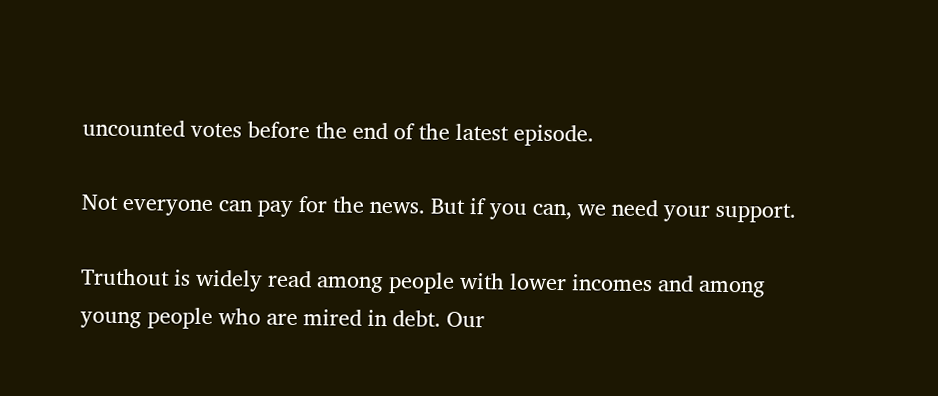uncounted votes before the end of the latest episode.

Not everyone can pay for the news. But if you can, we need your support.

Truthout is widely read among people with lower incomes and among young people who are mired in debt. Our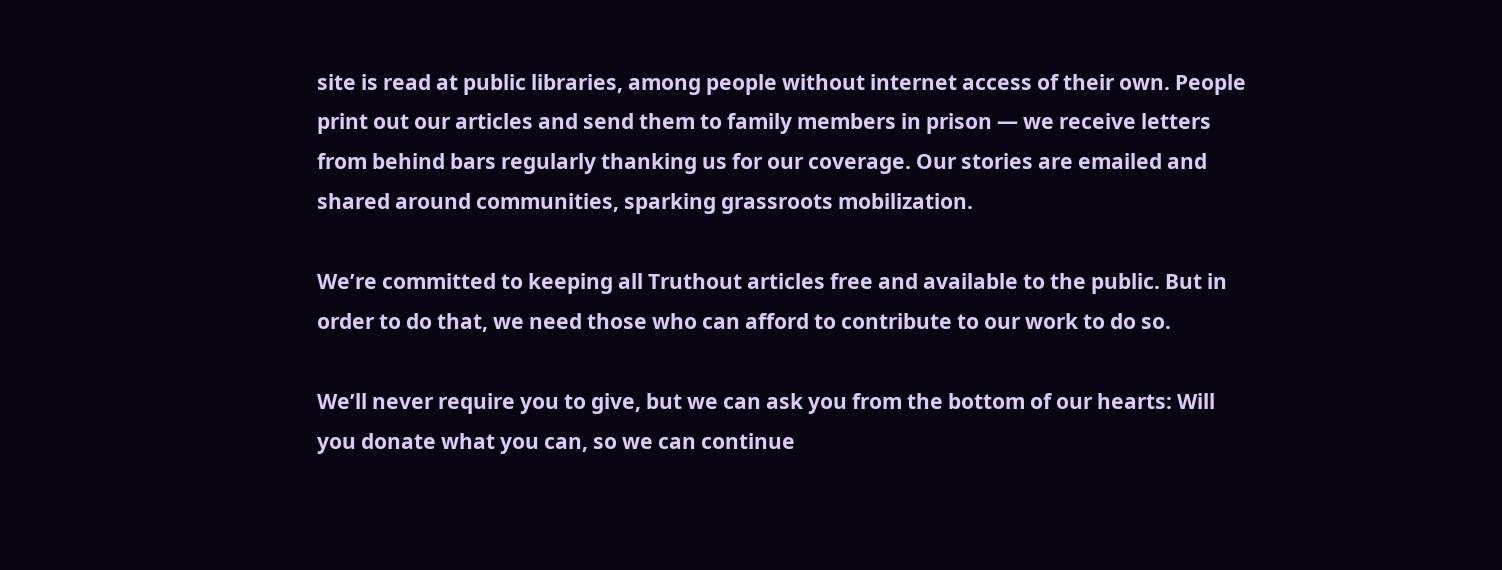site is read at public libraries, among people without internet access of their own. People print out our articles and send them to family members in prison — we receive letters from behind bars regularly thanking us for our coverage. Our stories are emailed and shared around communities, sparking grassroots mobilization.

We’re committed to keeping all Truthout articles free and available to the public. But in order to do that, we need those who can afford to contribute to our work to do so.

We’ll never require you to give, but we can ask you from the bottom of our hearts: Will you donate what you can, so we can continue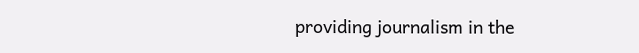providing journalism in the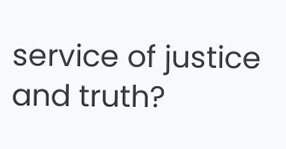service of justice and truth?